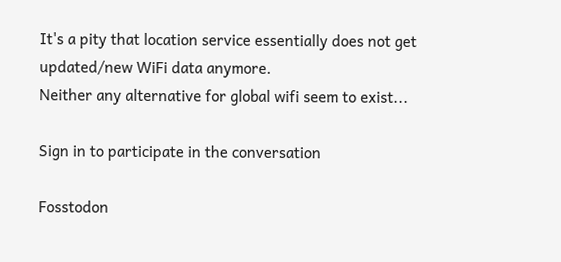It's a pity that location service essentially does not get updated/new WiFi data anymore.
Neither any alternative for global wifi seem to exist...

Sign in to participate in the conversation

Fosstodon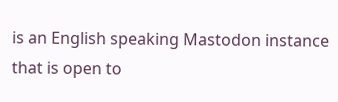is an English speaking Mastodon instance that is open to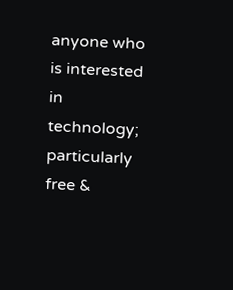anyone who is interested in technology; particularly free &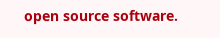open source software.